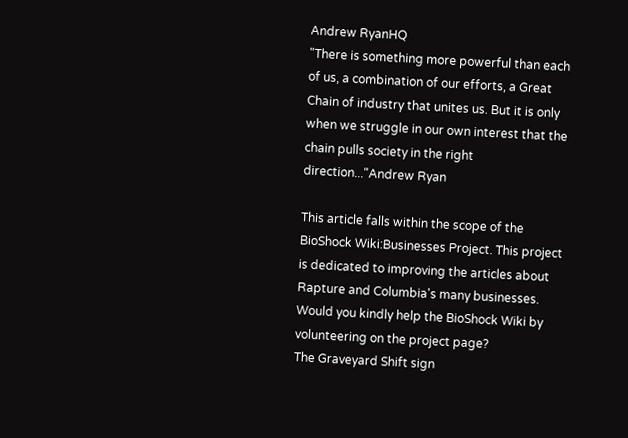Andrew RyanHQ
"There is something more powerful than each of us, a combination of our efforts, a Great Chain of industry that unites us. But it is only when we struggle in our own interest that the chain pulls society in the right direction..."Andrew Ryan

This article falls within the scope of the BioShock Wiki:Businesses Project. This project is dedicated to improving the articles about Rapture and Columbia's many businesses.
Would you kindly help the BioShock Wiki by volunteering on the project page?
The Graveyard Shift sign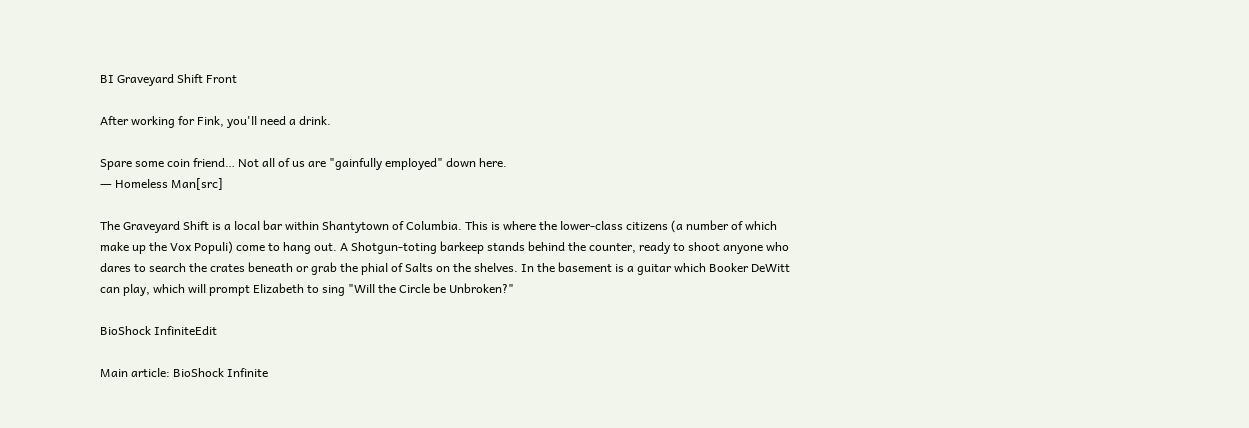BI Graveyard Shift Front

After working for Fink, you'll need a drink.

Spare some coin friend… Not all of us are "gainfully employed" down here.
― Homeless Man[src]

The Graveyard Shift is a local bar within Shantytown of Columbia. This is where the lower-class citizens (a number of which make up the Vox Populi) come to hang out. A Shotgun-toting barkeep stands behind the counter, ready to shoot anyone who dares to search the crates beneath or grab the phial of Salts on the shelves. In the basement is a guitar which Booker DeWitt can play, which will prompt Elizabeth to sing "Will the Circle be Unbroken?"

BioShock InfiniteEdit

Main article: BioShock Infinite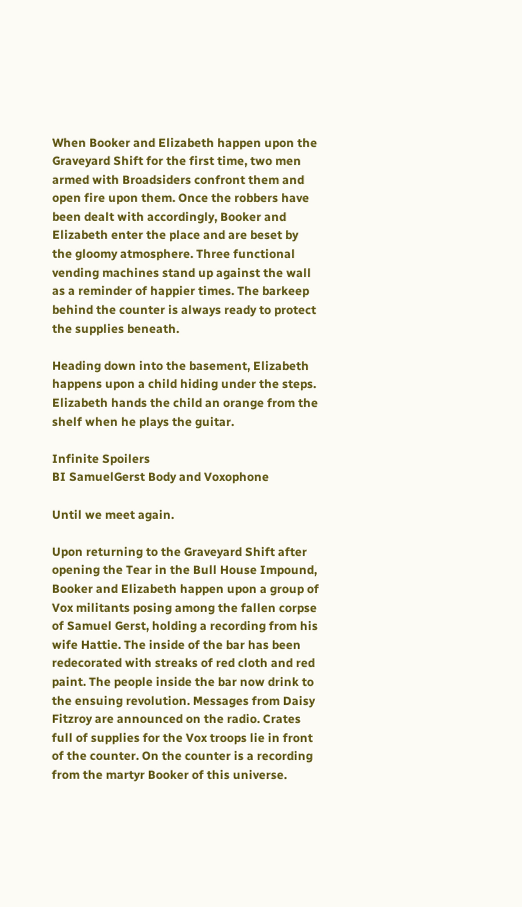When Booker and Elizabeth happen upon the Graveyard Shift for the first time, two men armed with Broadsiders confront them and open fire upon them. Once the robbers have been dealt with accordingly, Booker and Elizabeth enter the place and are beset by the gloomy atmosphere. Three functional vending machines stand up against the wall as a reminder of happier times. The barkeep behind the counter is always ready to protect the supplies beneath.

Heading down into the basement, Elizabeth happens upon a child hiding under the steps. Elizabeth hands the child an orange from the shelf when he plays the guitar.

Infinite Spoilers
BI SamuelGerst Body and Voxophone

Until we meet again.

Upon returning to the Graveyard Shift after opening the Tear in the Bull House Impound, Booker and Elizabeth happen upon a group of Vox militants posing among the fallen corpse of Samuel Gerst, holding a recording from his wife Hattie. The inside of the bar has been redecorated with streaks of red cloth and red paint. The people inside the bar now drink to the ensuing revolution. Messages from Daisy Fitzroy are announced on the radio. Crates full of supplies for the Vox troops lie in front of the counter. On the counter is a recording from the martyr Booker of this universe.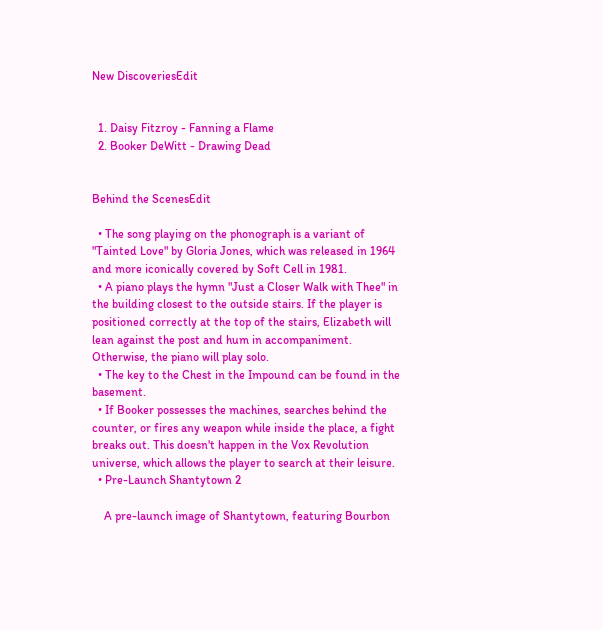New DiscoveriesEdit


  1. Daisy Fitzroy - Fanning a Flame
  2. Booker DeWitt - Drawing Dead


Behind the ScenesEdit

  • The song playing on the phonograph is a variant of "Tainted Love" by Gloria Jones, which was released in 1964 and more iconically covered by Soft Cell in 1981.
  • A piano plays the hymn "Just a Closer Walk with Thee" in the building closest to the outside stairs. If the player is positioned correctly at the top of the stairs, Elizabeth will lean against the post and hum in accompaniment. Otherwise, the piano will play solo.
  • The key to the Chest in the Impound can be found in the basement.
  • If Booker possesses the machines, searches behind the counter, or fires any weapon while inside the place, a fight breaks out. This doesn't happen in the Vox Revolution universe, which allows the player to search at their leisure.
  • Pre-Launch Shantytown 2

    A pre-launch image of Shantytown, featuring Bourbon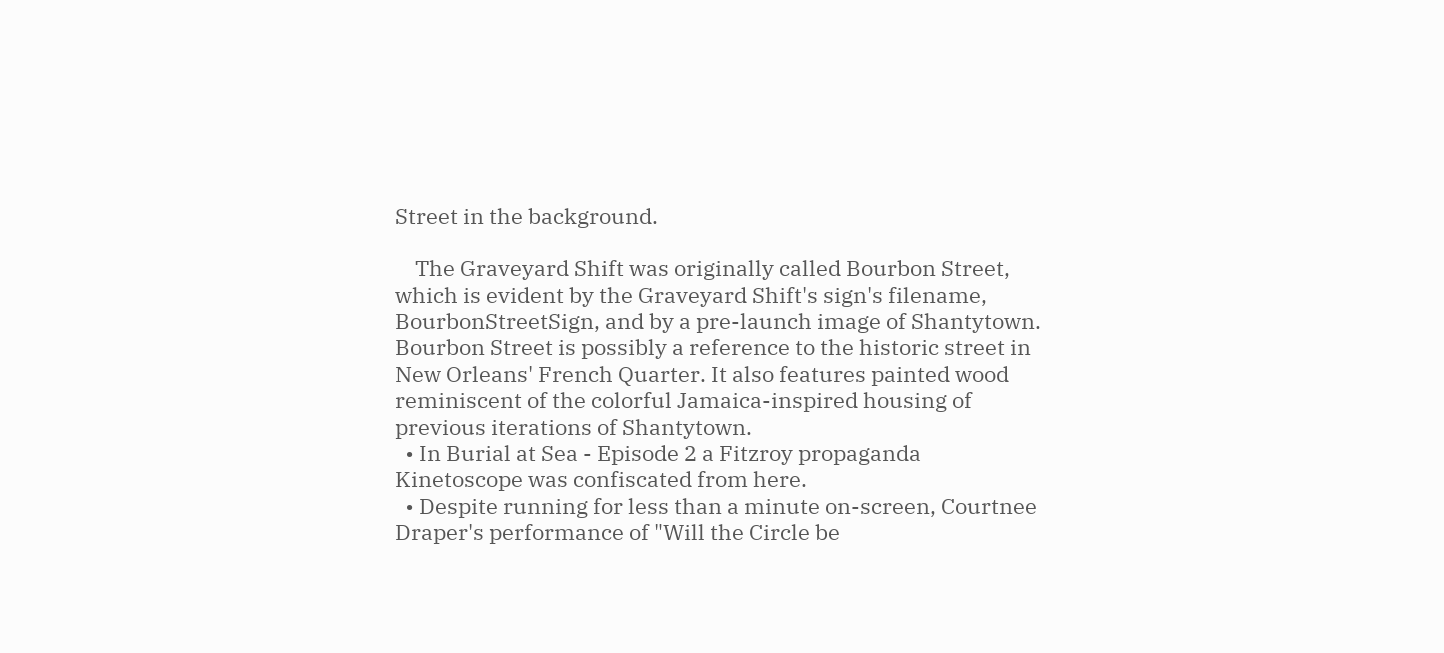Street in the background.

    The Graveyard Shift was originally called Bourbon Street, which is evident by the Graveyard Shift's sign's filename, BourbonStreetSign, and by a pre-launch image of Shantytown. Bourbon Street is possibly a reference to the historic street in New Orleans' French Quarter. It also features painted wood reminiscent of the colorful Jamaica-inspired housing of previous iterations of Shantytown.
  • In Burial at Sea - Episode 2 a Fitzroy propaganda Kinetoscope was confiscated from here.
  • Despite running for less than a minute on-screen, Courtnee Draper's performance of "Will the Circle be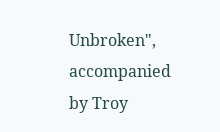Unbroken", accompanied by Troy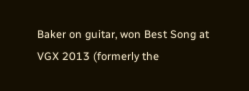Baker on guitar, won Best Song at VGX 2013 (formerly the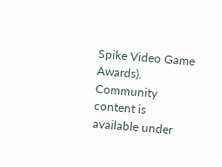Spike Video Game Awards).
Community content is available under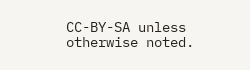CC-BY-SA unless otherwise noted.